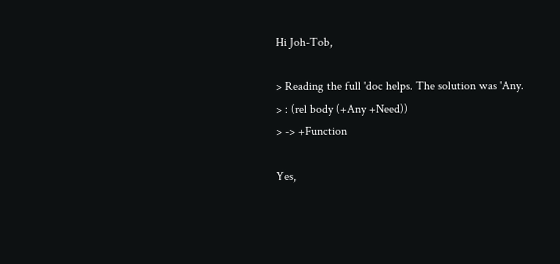Hi Joh-Tob,

> Reading the full 'doc helps. The solution was 'Any.
> : (rel body (+Any +Need))
> -> +Function

Yes,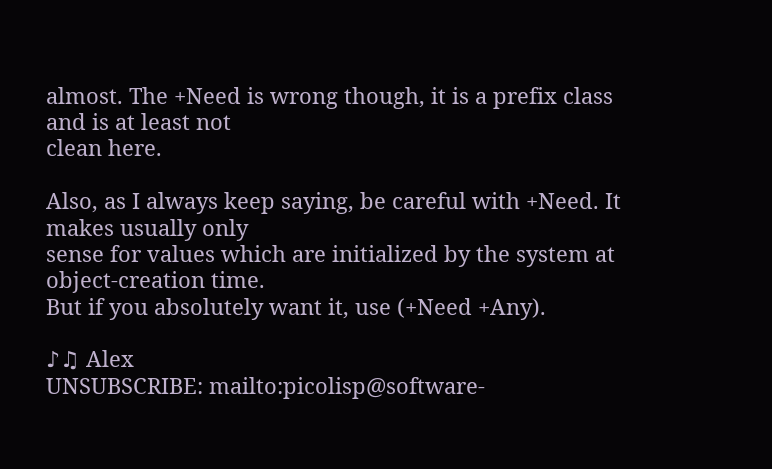almost. The +Need is wrong though, it is a prefix class and is at least not
clean here.

Also, as I always keep saying, be careful with +Need. It makes usually only
sense for values which are initialized by the system at object-creation time.
But if you absolutely want it, use (+Need +Any).

♪♫ Alex
UNSUBSCRIBE: mailto:picolisp@software-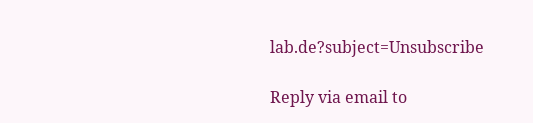lab.de?subject=Unsubscribe

Reply via email to